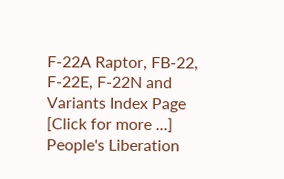F-22A Raptor, FB-22, F-22E, F-22N and Variants Index Page [Click for more ...] People's Liberation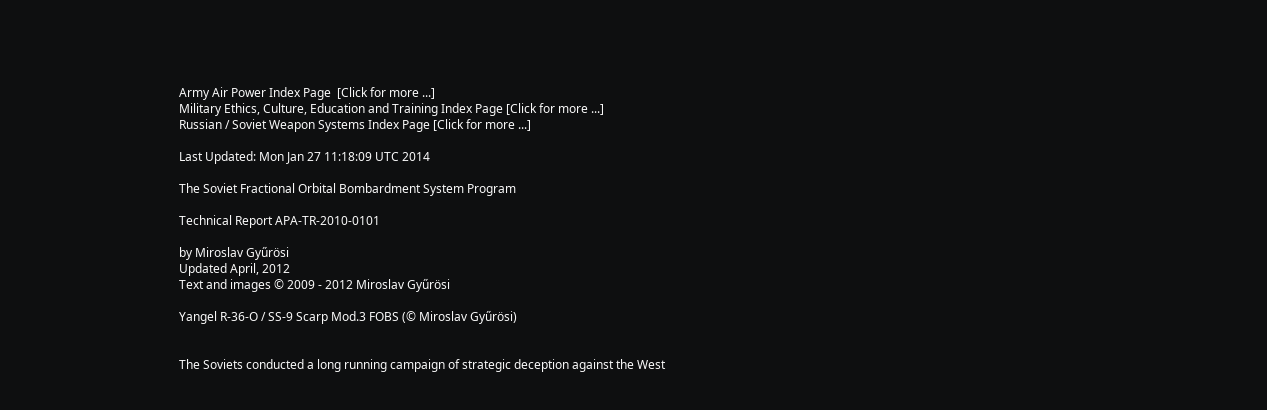Army Air Power Index Page  [Click for more ...]
Military Ethics, Culture, Education and Training Index Page [Click for more ...]
Russian / Soviet Weapon Systems Index Page [Click for more ...]

Last Updated: Mon Jan 27 11:18:09 UTC 2014

The Soviet Fractional Orbital Bombardment System Program

Technical Report APA-TR-2010-0101

by Miroslav Gyűrösi
Updated April, 2012
Text and images © 2009 - 2012 Miroslav Gyűrösi

Yangel R-36-O / SS-9 Scarp Mod.3 FOBS (© Miroslav Gyűrösi)


The Soviets conducted a long running campaign of strategic deception against the West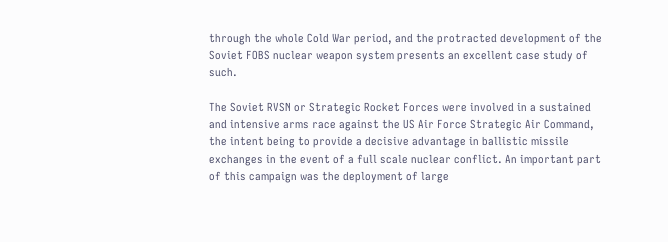through the whole Cold War period, and the protracted development of the Soviet FOBS nuclear weapon system presents an excellent case study of such.

The Soviet RVSN or Strategic Rocket Forces were involved in a sustained and intensive arms race against the US Air Force Strategic Air Command, the intent being to provide a decisive advantage in ballistic missile exchanges in the event of a full scale nuclear conflict. An important part of this campaign was the deployment of large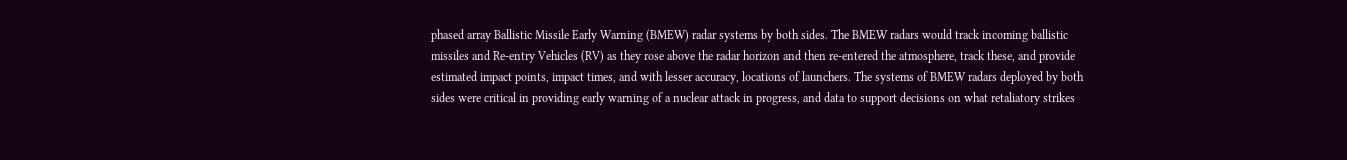phased array Ballistic Missile Early Warning (BMEW) radar systems by both sides. The BMEW radars would track incoming ballistic missiles and Re-entry Vehicles (RV) as they rose above the radar horizon and then re-entered the atmosphere, track these, and provide estimated impact points, impact times, and with lesser accuracy, locations of launchers. The systems of BMEW radars deployed by both sides were critical in providing early warning of a nuclear attack in progress, and data to support decisions on what retaliatory strikes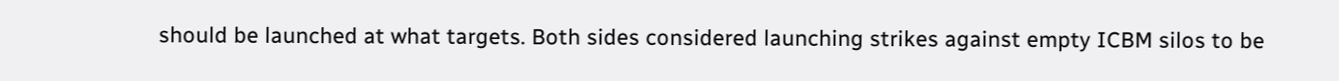should be launched at what targets. Both sides considered launching strikes against empty ICBM silos to be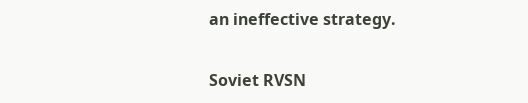an ineffective strategy.

Soviet RVSN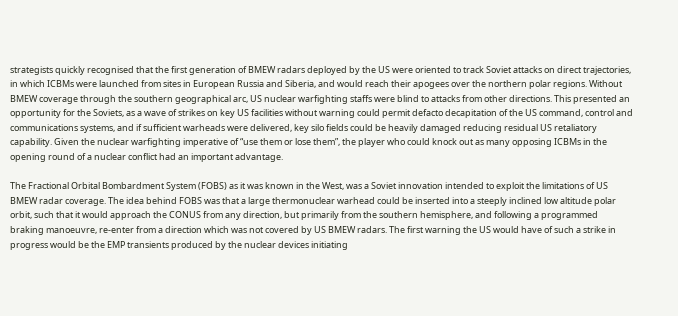strategists quickly recognised that the first generation of BMEW radars deployed by the US were oriented to track Soviet attacks on direct trajectories, in which ICBMs were launched from sites in European Russia and Siberia, and would reach their apogees over the northern polar regions. Without BMEW coverage through the southern geographical arc, US nuclear warfighting staffs were blind to attacks from other directions. This presented an opportunity for the Soviets, as a wave of strikes on key US facilities without warning could permit defacto decapitation of the US command, control and communications systems, and if sufficient warheads were delivered, key silo fields could be heavily damaged reducing residual US retaliatory capability. Given the nuclear warfighting imperative of “use them or lose them”, the player who could knock out as many opposing ICBMs in the opening round of a nuclear conflict had an important advantage.

The Fractional Orbital Bombardment System (FOBS) as it was known in the West, was a Soviet innovation intended to exploit the limitations of US BMEW radar coverage. The idea behind FOBS was that a large thermonuclear warhead could be inserted into a steeply inclined low altitude polar orbit, such that it would approach the CONUS from any direction, but primarily from the southern hemisphere, and following a programmed braking manoeuvre, re-enter from a direction which was not covered by US BMEW radars. The first warning the US would have of such a strike in progress would be the EMP transients produced by the nuclear devices initiating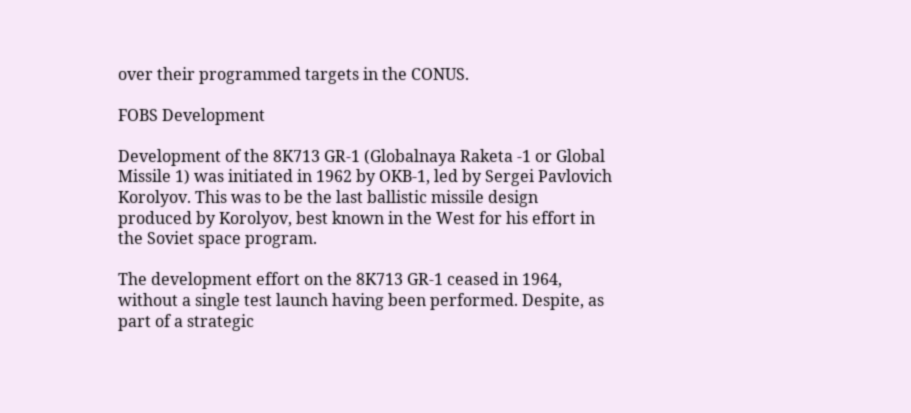over their programmed targets in the CONUS.

FOBS Development

Development of the 8K713 GR-1 (Globalnaya Raketa -1 or Global Missile 1) was initiated in 1962 by OKB-1, led by Sergei Pavlovich Korolyov. This was to be the last ballistic missile design produced by Korolyov, best known in the West for his effort in the Soviet space program.

The development effort on the 8K713 GR-1 ceased in 1964, without a single test launch having been performed. Despite, as part of a strategic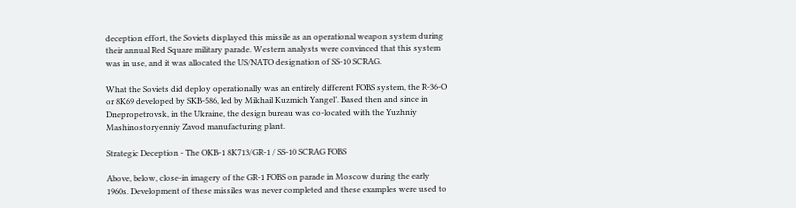deception effort, the Soviets displayed this missile as an operational weapon system during their annual Red Square military parade. Western analysts were convinced that this system was in use, and it was allocated the US/NATO designation of SS-10 SCRAG.

What the Soviets did deploy operationally was an entirely different FOBS system, the R-36-O or 8K69 developed by SKB-586, led by Mikhail Kuzmich Yangel’. Based then and since in Dnepropetrovsk, in the Ukraine, the design bureau was co-located with the Yuzhniy Mashinostoryenniy Zavod manufacturing plant.

Strategic Deception - The OKB-1 8K713/GR-1 / SS-10 SCRAG FOBS

Above, below, close-in imagery of the GR-1 FOBS on parade in Moscow during the early 1960s. Development of these missiles was never completed and these examples were used to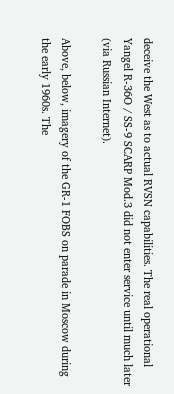deceive the West as to actual RVSN capabilities. The real operational Yangel R-36O / SS-9 SCARP Mod.3 did not enter service until much later (via Russian Internet).

Above, below, imagery of the GR-1 FOBS on parade in Moscow during the early 1960s. The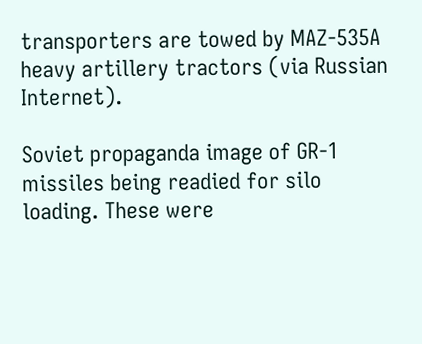transporters are towed by MAZ-535A heavy artillery tractors (via Russian Internet).

Soviet propaganda image of GR-1 missiles being readied for silo loading. These were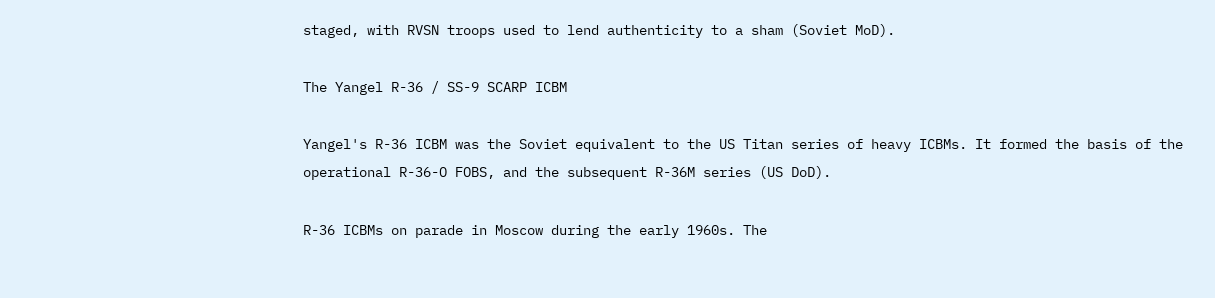staged, with RVSN troops used to lend authenticity to a sham (Soviet MoD).

The Yangel R-36 / SS-9 SCARP ICBM

Yangel's R-36 ICBM was the Soviet equivalent to the US Titan series of heavy ICBMs. It formed the basis of the operational R-36-O FOBS, and the subsequent R-36M series (US DoD).

R-36 ICBMs on parade in Moscow during the early 1960s. The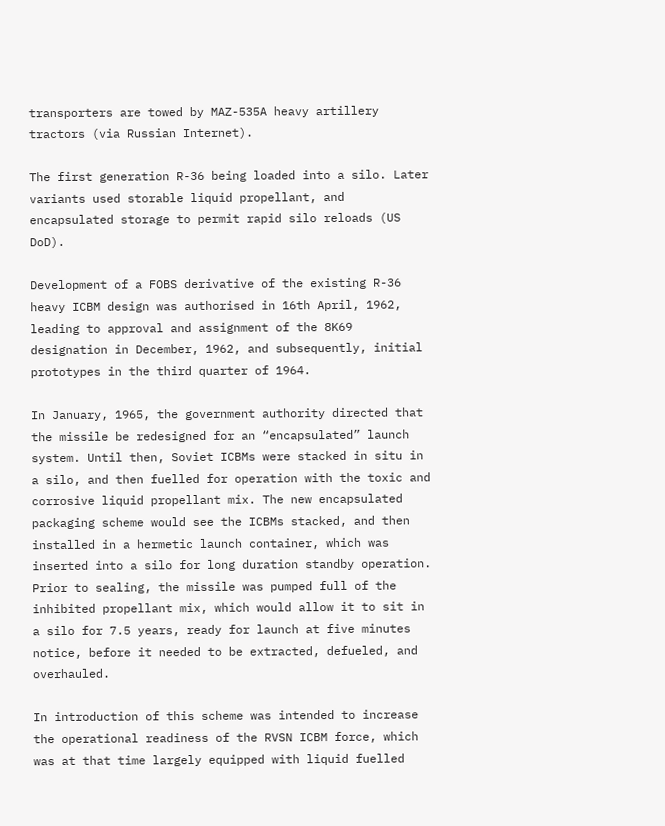transporters are towed by MAZ-535A heavy artillery tractors (via Russian Internet).

The first generation R-36 being loaded into a silo. Later variants used storable liquid propellant, and encapsulated storage to permit rapid silo reloads (US DoD).

Development of a FOBS derivative of the existing R-36 heavy ICBM design was authorised in 16th April, 1962, leading to approval and assignment of the 8K69 designation in December, 1962, and subsequently, initial prototypes in the third quarter of 1964.

In January, 1965, the government authority directed that the missile be redesigned for an “encapsulated” launch system. Until then, Soviet ICBMs were stacked in situ in a silo, and then fuelled for operation with the toxic and corrosive liquid propellant mix. The new encapsulated packaging scheme would see the ICBMs stacked, and then installed in a hermetic launch container, which was inserted into a silo for long duration standby operation. Prior to sealing, the missile was pumped full of the inhibited propellant mix, which would allow it to sit in a silo for 7.5 years, ready for launch at five minutes notice, before it needed to be extracted, defueled, and overhauled.

In introduction of this scheme was intended to increase the operational readiness of the RVSN ICBM force, which was at that time largely equipped with liquid fuelled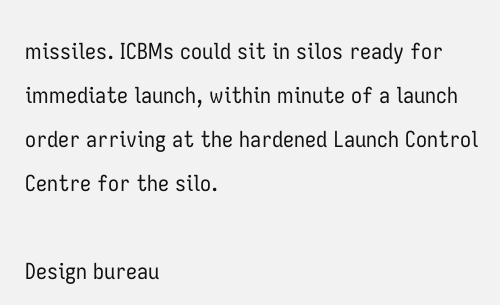missiles. ICBMs could sit in silos ready for immediate launch, within minute of a launch order arriving at the hardened Launch Control Centre for the silo.

Design bureau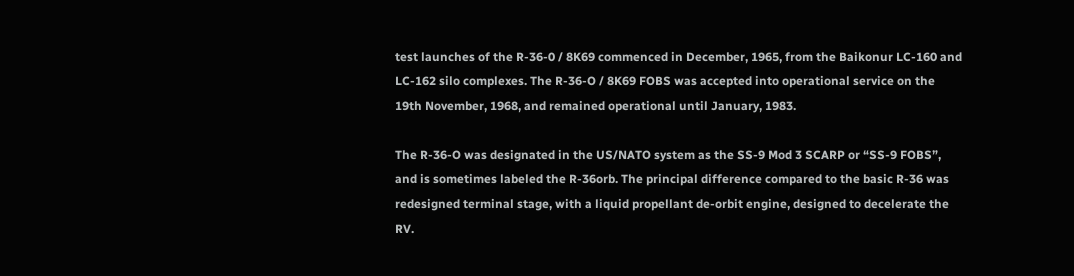test launches of the R-36-0 / 8K69 commenced in December, 1965, from the Baikonur LC-160 and LC-162 silo complexes. The R-36-O / 8K69 FOBS was accepted into operational service on the 19th November, 1968, and remained operational until January, 1983.

The R-36-O was designated in the US/NATO system as the SS-9 Mod 3 SCARP or “SS-9 FOBS”, and is sometimes labeled the R-36orb. The principal difference compared to the basic R-36 was redesigned terminal stage, with a liquid propellant de-orbit engine, designed to decelerate the RV.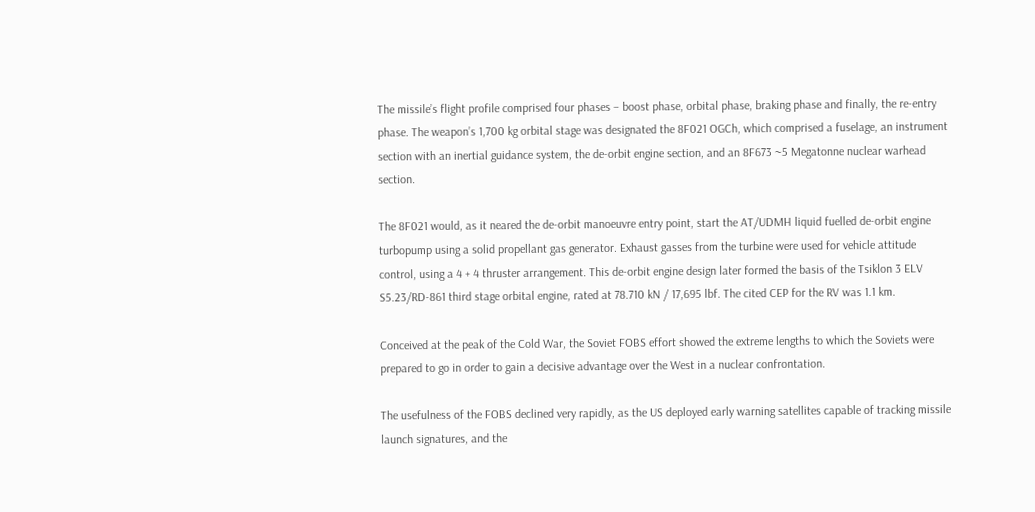The missile’s flight profile comprised four phases – boost phase, orbital phase, braking phase and finally, the re-entry phase. The weapon’s 1,700 kg orbital stage was designated the 8F021 OGCh, which comprised a fuselage, an instrument section with an inertial guidance system, the de-orbit engine section, and an 8F673 ~5 Megatonne nuclear warhead section.

The 8F021 would, as it neared the de-orbit manoeuvre entry point, start the AT/UDMH liquid fuelled de-orbit engine turbopump using a solid propellant gas generator. Exhaust gasses from the turbine were used for vehicle attitude control, using a 4 + 4 thruster arrangement. This de-orbit engine design later formed the basis of the Tsiklon 3 ELV S5.23/RD-861 third stage orbital engine, rated at 78.710 kN / 17,695 lbf. The cited CEP for the RV was 1.1 km.

Conceived at the peak of the Cold War, the Soviet FOBS effort showed the extreme lengths to which the Soviets were prepared to go in order to gain a decisive advantage over the West in a nuclear confrontation.

The usefulness of the FOBS declined very rapidly, as the US deployed early warning satellites capable of tracking missile launch signatures, and the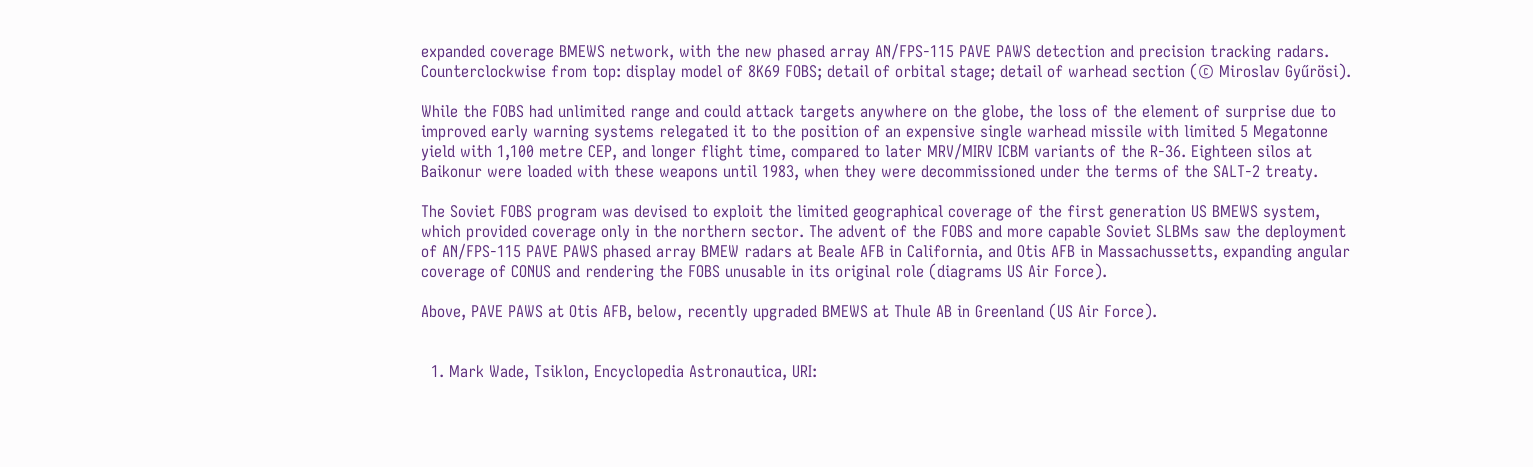expanded coverage BMEWS network, with the new phased array AN/FPS-115 PAVE PAWS detection and precision tracking radars.
Counterclockwise from top: display model of 8K69 FOBS; detail of orbital stage; detail of warhead section (© Miroslav Gyűrösi).

While the FOBS had unlimited range and could attack targets anywhere on the globe, the loss of the element of surprise due to improved early warning systems relegated it to the position of an expensive single warhead missile with limited 5 Megatonne yield with 1,100 metre CEP, and longer flight time, compared to later MRV/MIRV ICBM variants of the R-36. Eighteen silos at Baikonur were loaded with these weapons until 1983, when they were decommissioned under the terms of the SALT-2 treaty.

The Soviet FOBS program was devised to exploit the limited geographical coverage of the first generation US BMEWS system, which provided coverage only in the northern sector. The advent of the FOBS and more capable Soviet SLBMs saw the deployment of AN/FPS-115 PAVE PAWS phased array BMEW radars at Beale AFB in California, and Otis AFB in Massachussetts, expanding angular coverage of CONUS and rendering the FOBS unusable in its original role (diagrams US Air Force).

Above, PAVE PAWS at Otis AFB, below, recently upgraded BMEWS at Thule AB in Greenland (US Air Force).


  1. Mark Wade, Tsiklon, Encyclopedia Astronautica, URI: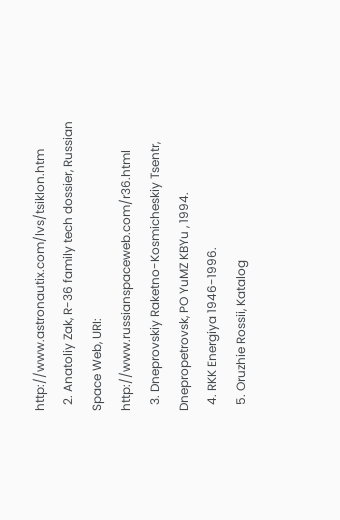http://www.astronautix.com/lvs/tsiklon.htm
  2. Anatoliy Zak, R-36 family tech dossier, Russian Space Web, URI: http://www.russianspaceweb.com/r36.html
  3. Dneprovskiy Raketno-Kosmicheskiy Tsentr, Dnepropetrovsk, PO YuMZ KBYu , 1994.
  4. RKK Energiya 1946-1996.
  5. Oruzhie Rossii, Katalog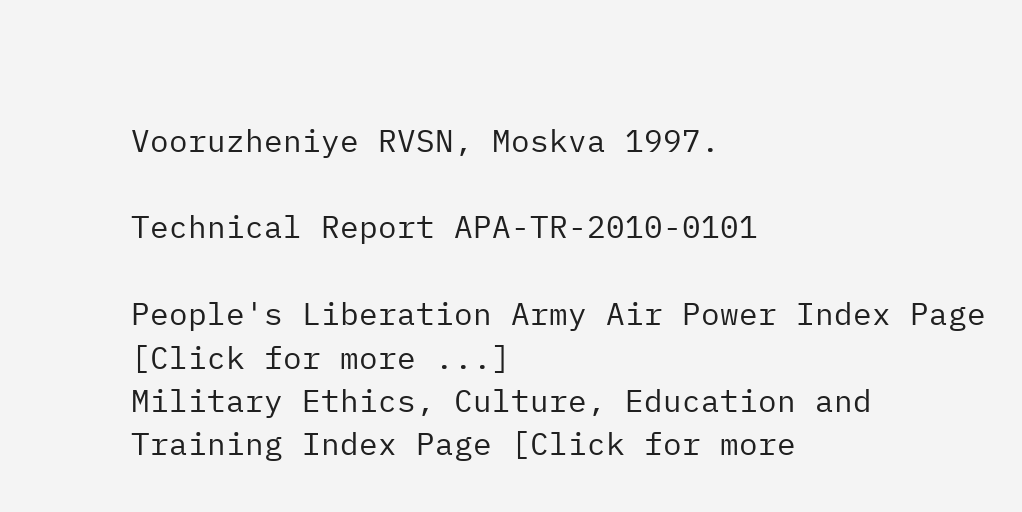Vooruzheniye RVSN, Moskva 1997.

Technical Report APA-TR-2010-0101

People's Liberation Army Air Power Index Page [Click for more ...]
Military Ethics, Culture, Education and Training Index Page [Click for more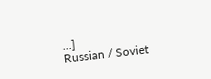...]
Russian / Soviet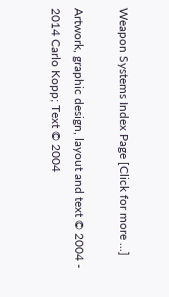Weapon Systems Index Page [Click for more ...]

Artwork, graphic design, layout and text © 2004 - 2014 Carlo Kopp; Text © 2004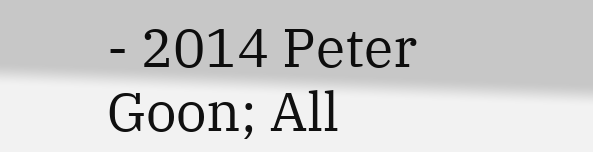- 2014 Peter Goon; All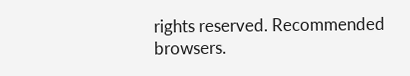rights reserved. Recommended browsers.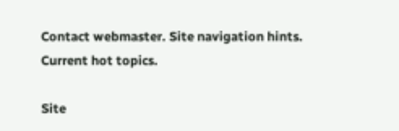Contact webmaster. Site navigation hints. Current hot topics.

Site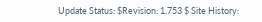Update Status: $Revision: 1.753 $ Site History: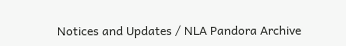Notices and Updates / NLA Pandora Archive